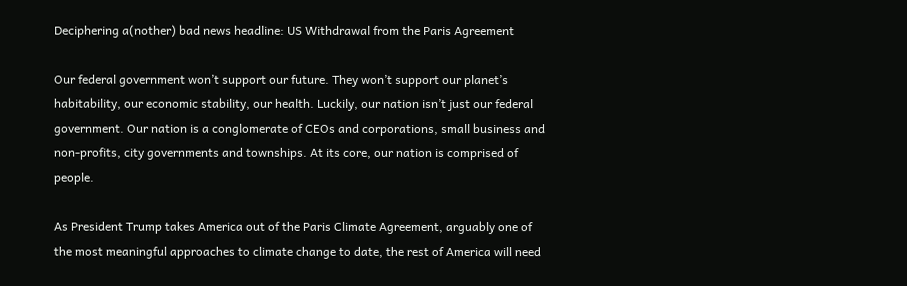Deciphering a(nother) bad news headline: US Withdrawal from the Paris Agreement

Our federal government won’t support our future. They won’t support our planet’s habitability, our economic stability, our health. Luckily, our nation isn’t just our federal government. Our nation is a conglomerate of CEOs and corporations, small business and non-profits, city governments and townships. At its core, our nation is comprised of people.

As President Trump takes America out of the Paris Climate Agreement, arguably one of the most meaningful approaches to climate change to date, the rest of America will need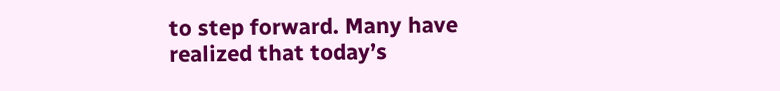to step forward. Many have realized that today’s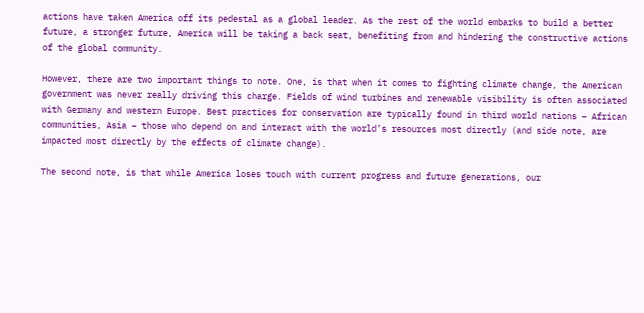actions have taken America off its pedestal as a global leader. As the rest of the world embarks to build a better future, a stronger future, America will be taking a back seat, benefiting from and hindering the constructive actions of the global community.

However, there are two important things to note. One, is that when it comes to fighting climate change, the American government was never really driving this charge. Fields of wind turbines and renewable visibility is often associated with Germany and western Europe. Best practices for conservation are typically found in third world nations – African communities, Asia – those who depend on and interact with the world’s resources most directly (and side note, are impacted most directly by the effects of climate change).

The second note, is that while America loses touch with current progress and future generations, our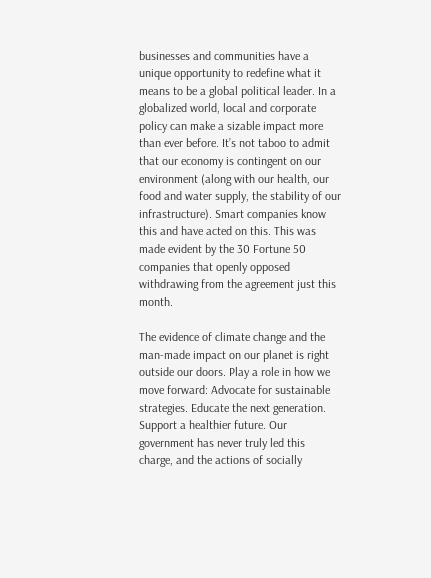businesses and communities have a unique opportunity to redefine what it means to be a global political leader. In a globalized world, local and corporate policy can make a sizable impact more than ever before. It’s not taboo to admit that our economy is contingent on our environment (along with our health, our food and water supply, the stability of our infrastructure). Smart companies know this and have acted on this. This was made evident by the 30 Fortune 50 companies that openly opposed withdrawing from the agreement just this month.

The evidence of climate change and the man-made impact on our planet is right outside our doors. Play a role in how we move forward: Advocate for sustainable strategies. Educate the next generation. Support a healthier future. Our government has never truly led this charge, and the actions of socially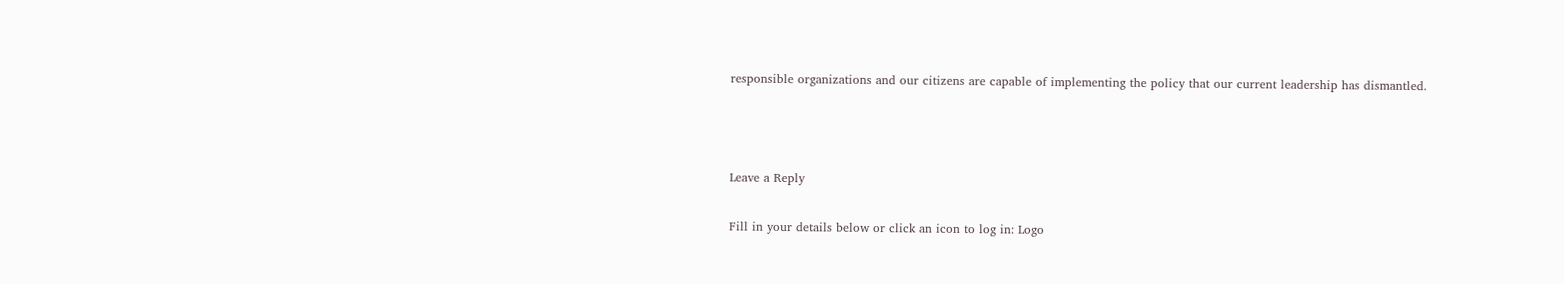responsible organizations and our citizens are capable of implementing the policy that our current leadership has dismantled.



Leave a Reply

Fill in your details below or click an icon to log in: Logo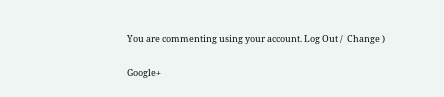You are commenting using your account. Log Out /  Change )

Google+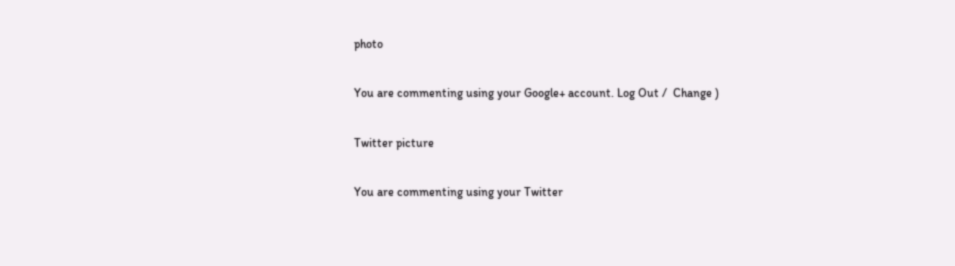photo

You are commenting using your Google+ account. Log Out /  Change )

Twitter picture

You are commenting using your Twitter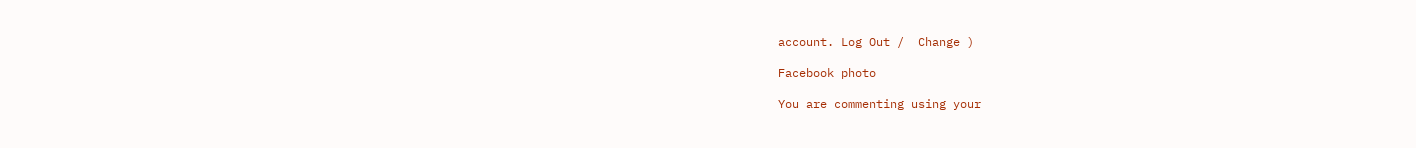account. Log Out /  Change )

Facebook photo

You are commenting using your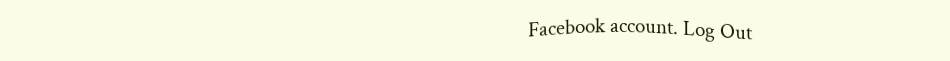Facebook account. Log Out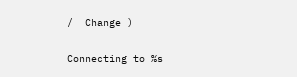/  Change )


Connecting to %s